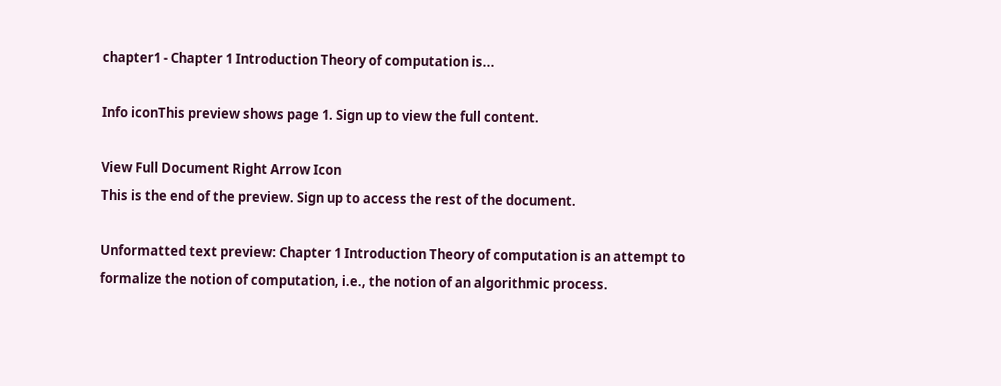chapter1 - Chapter 1 Introduction Theory of computation is...

Info iconThis preview shows page 1. Sign up to view the full content.

View Full Document Right Arrow Icon
This is the end of the preview. Sign up to access the rest of the document.

Unformatted text preview: Chapter 1 Introduction Theory of computation is an attempt to formalize the notion of computation, i.e., the notion of an algorithmic process.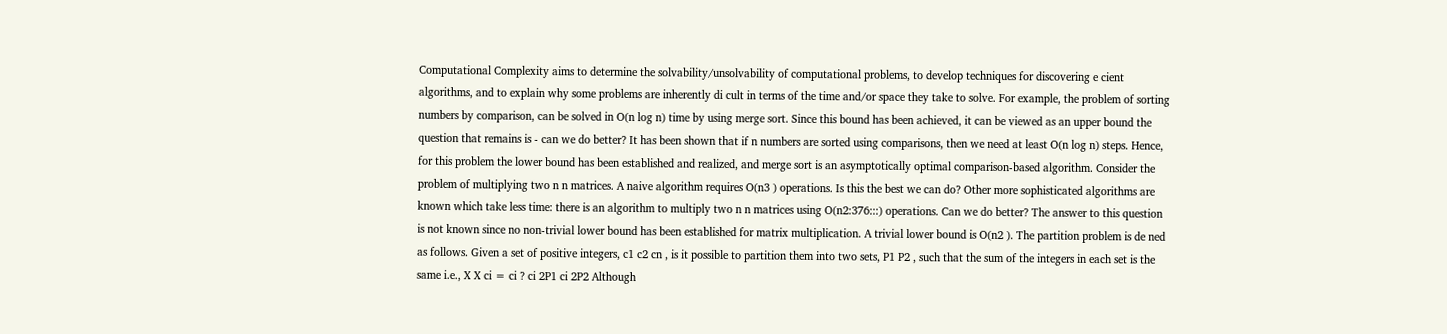Computational Complexity aims to determine the solvability/unsolvability of computational problems, to develop techniques for discovering e cient algorithms, and to explain why some problems are inherently di cult in terms of the time and/or space they take to solve. For example, the problem of sorting numbers by comparison, can be solved in O(n log n) time by using merge sort. Since this bound has been achieved, it can be viewed as an upper bound the question that remains is - can we do better? It has been shown that if n numbers are sorted using comparisons, then we need at least O(n log n) steps. Hence, for this problem the lower bound has been established and realized, and merge sort is an asymptotically optimal comparison-based algorithm. Consider the problem of multiplying two n n matrices. A naive algorithm requires O(n3 ) operations. Is this the best we can do? Other more sophisticated algorithms are known which take less time: there is an algorithm to multiply two n n matrices using O(n2:376:::) operations. Can we do better? The answer to this question is not known since no non-trivial lower bound has been established for matrix multiplication. A trivial lower bound is O(n2 ). The partition problem is de ned as follows. Given a set of positive integers, c1 c2 cn , is it possible to partition them into two sets, P1 P2 , such that the sum of the integers in each set is the same i.e., X X ci = ci ? ci 2P1 ci 2P2 Although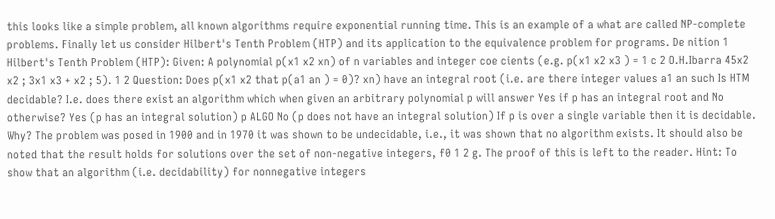this looks like a simple problem, all known algorithms require exponential running time. This is an example of a what are called NP-complete problems. Finally let us consider Hilbert's Tenth Problem (HTP) and its application to the equivalence problem for programs. De nition 1 Hilbert's Tenth Problem (HTP): Given: A polynomial p(x1 x2 xn) of n variables and integer coe cients (e.g. p(x1 x2 x3 ) = 1 c 2 O.H.Ibarra 45x2 x2 ; 3x1 x3 + x2 ; 5). 1 2 Question: Does p(x1 x2 that p(a1 an ) = 0)? xn) have an integral root (i.e. are there integer values a1 an such Is HTM decidable? I.e. does there exist an algorithm which when given an arbitrary polynomial p will answer Yes if p has an integral root and No otherwise? Yes (p has an integral solution) p ALGO No (p does not have an integral solution) If p is over a single variable then it is decidable. Why? The problem was posed in 1900 and in 1970 it was shown to be undecidable, i.e., it was shown that no algorithm exists. It should also be noted that the result holds for solutions over the set of non-negative integers, f0 1 2 g. The proof of this is left to the reader. Hint: To show that an algorithm (i.e. decidability) for nonnegative integers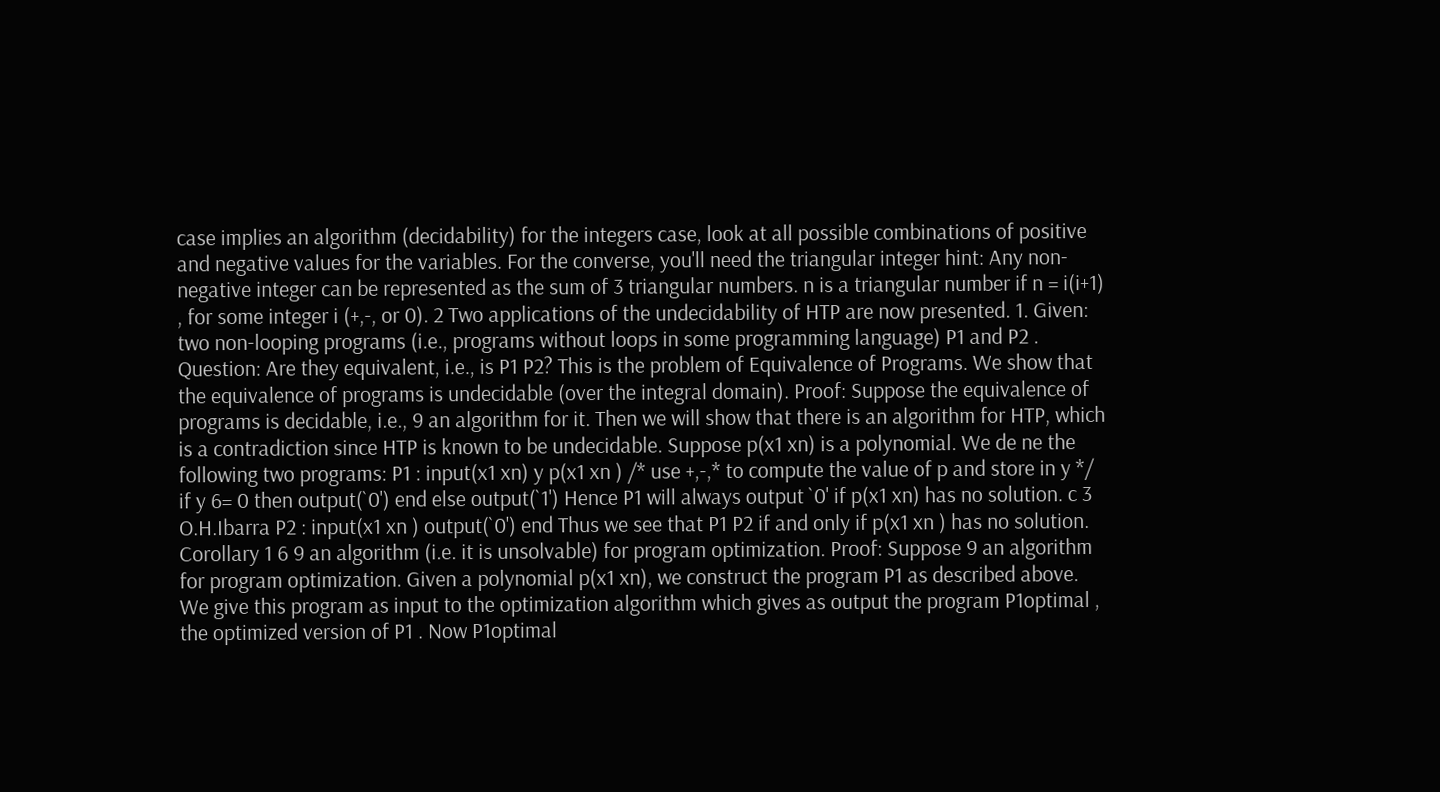case implies an algorithm (decidability) for the integers case, look at all possible combinations of positive and negative values for the variables. For the converse, you'll need the triangular integer hint: Any non-negative integer can be represented as the sum of 3 triangular numbers. n is a triangular number if n = i(i+1) , for some integer i (+,-, or 0). 2 Two applications of the undecidability of HTP are now presented. 1. Given: two non-looping programs (i.e., programs without loops in some programming language) P1 and P2 . Question: Are they equivalent, i.e., is P1 P2? This is the problem of Equivalence of Programs. We show that the equivalence of programs is undecidable (over the integral domain). Proof: Suppose the equivalence of programs is decidable, i.e., 9 an algorithm for it. Then we will show that there is an algorithm for HTP, which is a contradiction since HTP is known to be undecidable. Suppose p(x1 xn) is a polynomial. We de ne the following two programs: P1 : input(x1 xn) y p(x1 xn ) /* use +,-,* to compute the value of p and store in y */ if y 6= 0 then output(`0') end else output(`1') Hence P1 will always output `0' if p(x1 xn) has no solution. c 3 O.H.Ibarra P2 : input(x1 xn ) output(`0') end Thus we see that P1 P2 if and only if p(x1 xn ) has no solution. Corollary 1 6 9 an algorithm (i.e. it is unsolvable) for program optimization. Proof: Suppose 9 an algorithm for program optimization. Given a polynomial p(x1 xn), we construct the program P1 as described above. We give this program as input to the optimization algorithm which gives as output the program P1optimal , the optimized version of P1 . Now P1optimal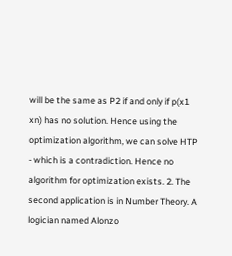will be the same as P2 if and only if p(x1 xn) has no solution. Hence using the optimization algorithm, we can solve HTP - which is a contradiction. Hence no algorithm for optimization exists. 2. The second application is in Number Theory. A logician named Alonzo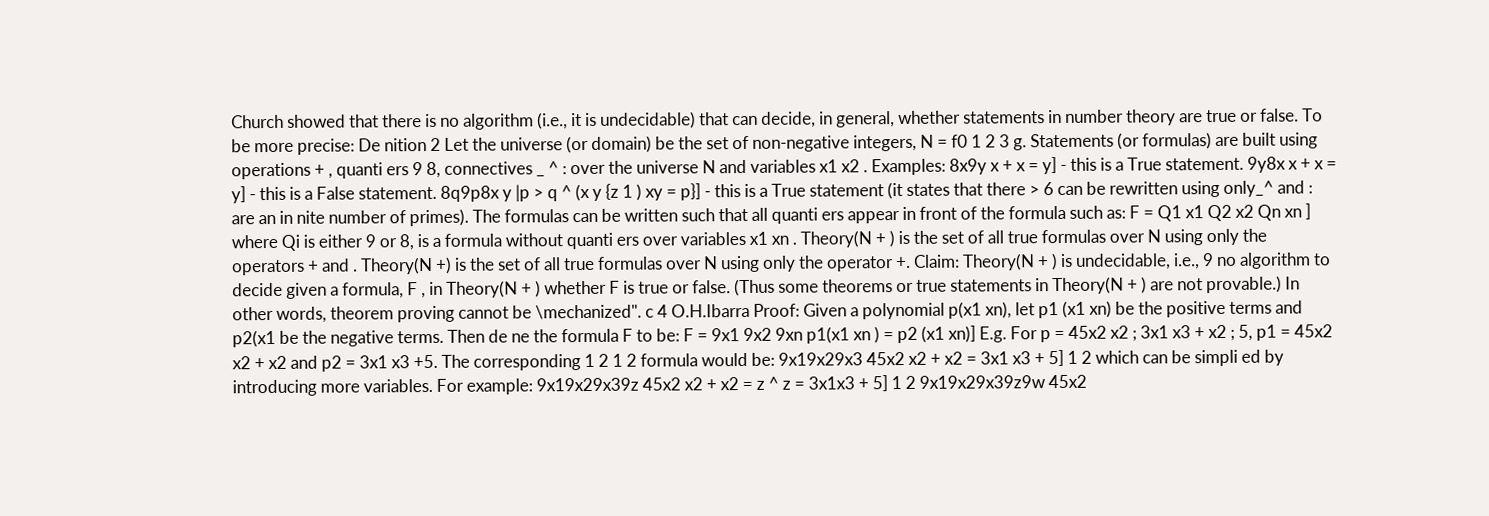Church showed that there is no algorithm (i.e., it is undecidable) that can decide, in general, whether statements in number theory are true or false. To be more precise: De nition 2 Let the universe (or domain) be the set of non-negative integers, N = f0 1 2 3 g. Statements (or formulas) are built using operations + , quanti ers 9 8, connectives _ ^ : over the universe N and variables x1 x2 . Examples: 8x9y x + x = y] - this is a True statement. 9y8x x + x = y] - this is a False statement. 8q9p8x y |p > q ^ (x y {z 1 ) xy = p}] - this is a True statement (it states that there > 6 can be rewritten using only_^ and : are an in nite number of primes). The formulas can be written such that all quanti ers appear in front of the formula such as: F = Q1 x1 Q2 x2 Qn xn ] where Qi is either 9 or 8, is a formula without quanti ers over variables x1 xn . Theory(N + ) is the set of all true formulas over N using only the operators + and . Theory(N +) is the set of all true formulas over N using only the operator +. Claim: Theory(N + ) is undecidable, i.e., 9 no algorithm to decide given a formula, F , in Theory(N + ) whether F is true or false. (Thus some theorems or true statements in Theory(N + ) are not provable.) In other words, theorem proving cannot be \mechanized". c 4 O.H.Ibarra Proof: Given a polynomial p(x1 xn), let p1 (x1 xn) be the positive terms and p2(x1 be the negative terms. Then de ne the formula F to be: F = 9x1 9x2 9xn p1(x1 xn ) = p2 (x1 xn)] E.g. For p = 45x2 x2 ; 3x1 x3 + x2 ; 5, p1 = 45x2 x2 + x2 and p2 = 3x1 x3 +5. The corresponding 1 2 1 2 formula would be: 9x19x29x3 45x2 x2 + x2 = 3x1 x3 + 5] 1 2 which can be simpli ed by introducing more variables. For example: 9x19x29x39z 45x2 x2 + x2 = z ^ z = 3x1x3 + 5] 1 2 9x19x29x39z9w 45x2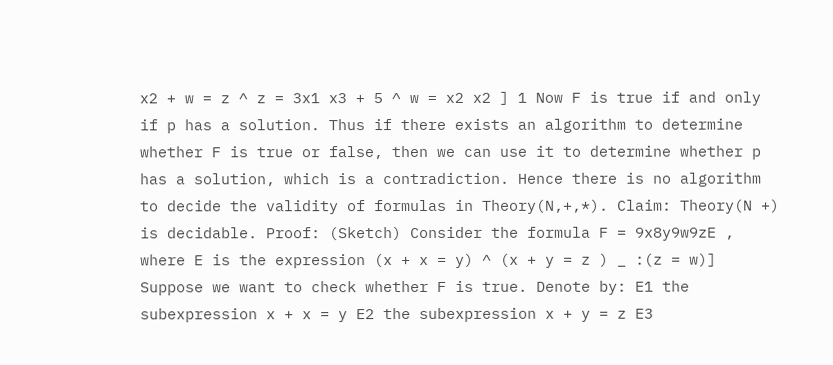x2 + w = z ^ z = 3x1 x3 + 5 ^ w = x2 x2 ] 1 Now F is true if and only if p has a solution. Thus if there exists an algorithm to determine whether F is true or false, then we can use it to determine whether p has a solution, which is a contradiction. Hence there is no algorithm to decide the validity of formulas in Theory(N,+,*). Claim: Theory(N +) is decidable. Proof: (Sketch) Consider the formula F = 9x8y9w9zE , where E is the expression (x + x = y) ^ (x + y = z ) _ :(z = w)] Suppose we want to check whether F is true. Denote by: E1 the subexpression x + x = y E2 the subexpression x + y = z E3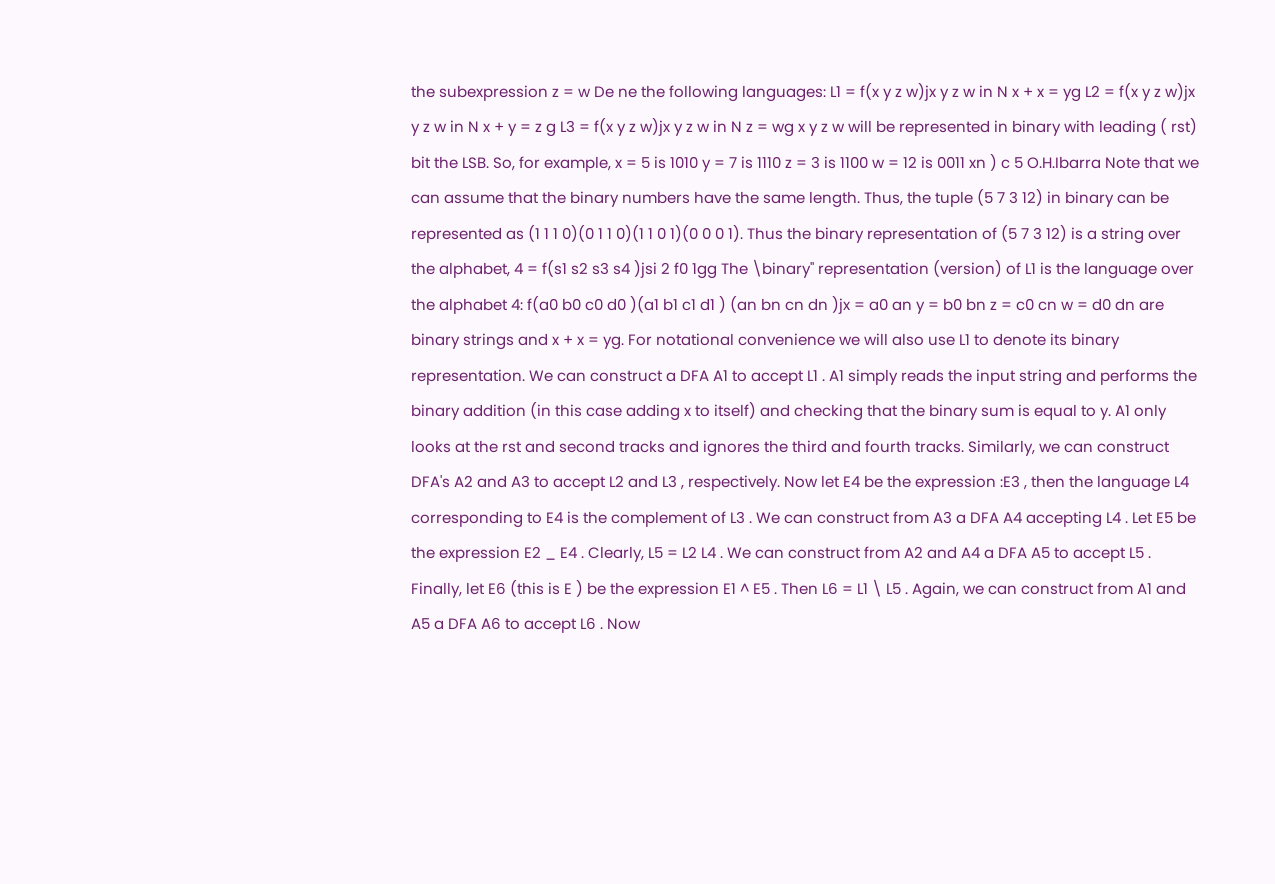the subexpression z = w De ne the following languages: L1 = f(x y z w)jx y z w in N x + x = yg L2 = f(x y z w)jx y z w in N x + y = z g L3 = f(x y z w)jx y z w in N z = wg x y z w will be represented in binary with leading ( rst) bit the LSB. So, for example, x = 5 is 1010 y = 7 is 1110 z = 3 is 1100 w = 12 is 0011 xn ) c 5 O.H.Ibarra Note that we can assume that the binary numbers have the same length. Thus, the tuple (5 7 3 12) in binary can be represented as (1 1 1 0)(0 1 1 0)(1 1 0 1)(0 0 0 1). Thus the binary representation of (5 7 3 12) is a string over the alphabet, 4 = f(s1 s2 s3 s4 )jsi 2 f0 1gg The \binary" representation (version) of L1 is the language over the alphabet 4: f(a0 b0 c0 d0 )(a1 b1 c1 d1 ) (an bn cn dn )jx = a0 an y = b0 bn z = c0 cn w = d0 dn are binary strings and x + x = yg. For notational convenience we will also use L1 to denote its binary representation. We can construct a DFA A1 to accept L1 . A1 simply reads the input string and performs the binary addition (in this case adding x to itself) and checking that the binary sum is equal to y. A1 only looks at the rst and second tracks and ignores the third and fourth tracks. Similarly, we can construct DFA's A2 and A3 to accept L2 and L3 , respectively. Now let E4 be the expression :E3 , then the language L4 corresponding to E4 is the complement of L3 . We can construct from A3 a DFA A4 accepting L4 . Let E5 be the expression E2 _ E4 . Clearly, L5 = L2 L4 . We can construct from A2 and A4 a DFA A5 to accept L5 . Finally, let E6 (this is E ) be the expression E1 ^ E5 . Then L6 = L1 \ L5 . Again, we can construct from A1 and A5 a DFA A6 to accept L6 . Now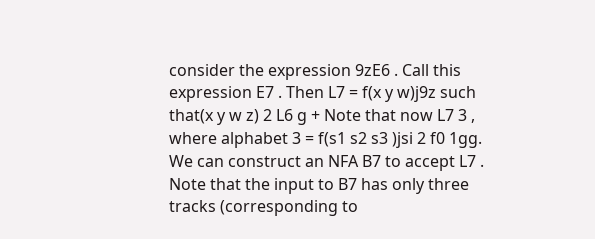consider the expression 9zE6 . Call this expression E7 . Then L7 = f(x y w)j9z such that(x y w z) 2 L6 g + Note that now L7 3 , where alphabet 3 = f(s1 s2 s3 )jsi 2 f0 1gg. We can construct an NFA B7 to accept L7 . Note that the input to B7 has only three tracks (corresponding to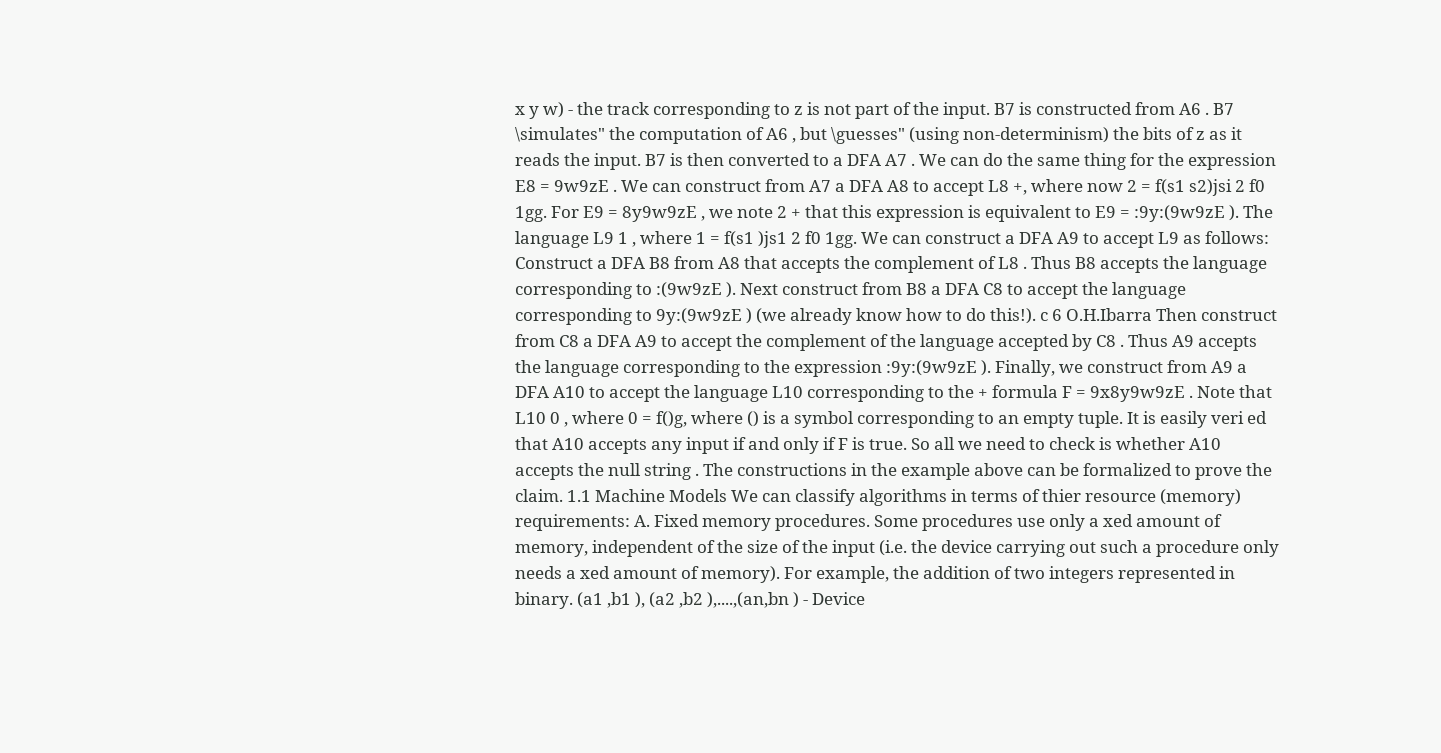x y w) - the track corresponding to z is not part of the input. B7 is constructed from A6 . B7 \simulates" the computation of A6 , but \guesses" (using non-determinism) the bits of z as it reads the input. B7 is then converted to a DFA A7 . We can do the same thing for the expression E8 = 9w9zE . We can construct from A7 a DFA A8 to accept L8 +, where now 2 = f(s1 s2)jsi 2 f0 1gg. For E9 = 8y9w9zE , we note 2 + that this expression is equivalent to E9 = :9y:(9w9zE ). The language L9 1 , where 1 = f(s1 )js1 2 f0 1gg. We can construct a DFA A9 to accept L9 as follows: Construct a DFA B8 from A8 that accepts the complement of L8 . Thus B8 accepts the language corresponding to :(9w9zE ). Next construct from B8 a DFA C8 to accept the language corresponding to 9y:(9w9zE ) (we already know how to do this!). c 6 O.H.Ibarra Then construct from C8 a DFA A9 to accept the complement of the language accepted by C8 . Thus A9 accepts the language corresponding to the expression :9y:(9w9zE ). Finally, we construct from A9 a DFA A10 to accept the language L10 corresponding to the + formula F = 9x8y9w9zE . Note that L10 0 , where 0 = f()g, where () is a symbol corresponding to an empty tuple. It is easily veri ed that A10 accepts any input if and only if F is true. So all we need to check is whether A10 accepts the null string . The constructions in the example above can be formalized to prove the claim. 1.1 Machine Models We can classify algorithms in terms of thier resource (memory) requirements: A. Fixed memory procedures. Some procedures use only a xed amount of memory, independent of the size of the input (i.e. the device carrying out such a procedure only needs a xed amount of memory). For example, the addition of two integers represented in binary. (a1 ,b1 ), (a2 ,b2 ),....,(an,bn ) - Device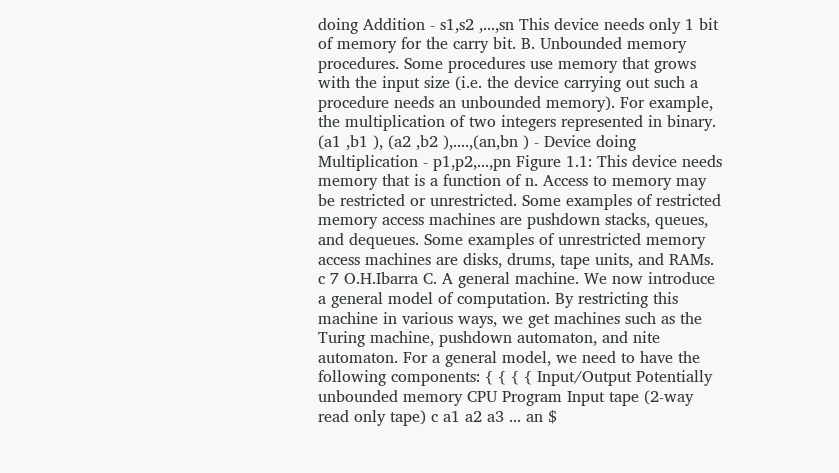doing Addition - s1,s2 ,...,sn This device needs only 1 bit of memory for the carry bit. B. Unbounded memory procedures. Some procedures use memory that grows with the input size (i.e. the device carrying out such a procedure needs an unbounded memory). For example, the multiplication of two integers represented in binary. (a1 ,b1 ), (a2 ,b2 ),....,(an,bn ) - Device doing Multiplication - p1,p2,...,pn Figure 1.1: This device needs memory that is a function of n. Access to memory may be restricted or unrestricted. Some examples of restricted memory access machines are pushdown stacks, queues, and dequeues. Some examples of unrestricted memory access machines are disks, drums, tape units, and RAMs. c 7 O.H.Ibarra C. A general machine. We now introduce a general model of computation. By restricting this machine in various ways, we get machines such as the Turing machine, pushdown automaton, and nite automaton. For a general model, we need to have the following components: { { { { Input/Output Potentially unbounded memory CPU Program Input tape (2-way read only tape) c a1 a2 a3 ... an $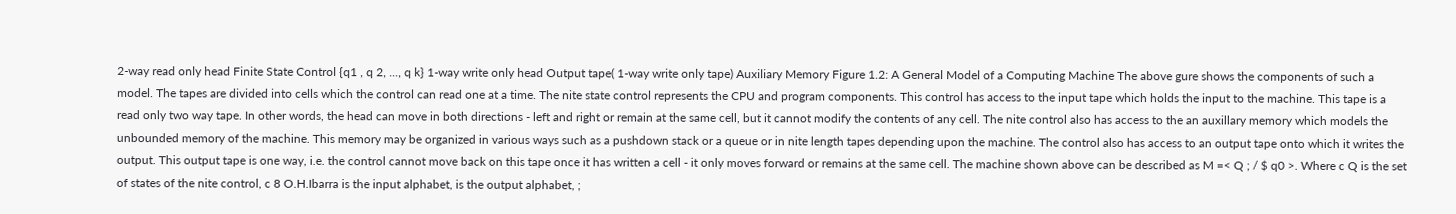2-way read only head Finite State Control {q1 , q 2, ..., q k} 1-way write only head Output tape( 1-way write only tape) Auxiliary Memory Figure 1.2: A General Model of a Computing Machine The above gure shows the components of such a model. The tapes are divided into cells which the control can read one at a time. The nite state control represents the CPU and program components. This control has access to the input tape which holds the input to the machine. This tape is a read only two way tape. In other words, the head can move in both directions - left and right or remain at the same cell, but it cannot modify the contents of any cell. The nite control also has access to the an auxillary memory which models the unbounded memory of the machine. This memory may be organized in various ways such as a pushdown stack or a queue or in nite length tapes depending upon the machine. The control also has access to an output tape onto which it writes the output. This output tape is one way, i.e. the control cannot move back on this tape once it has written a cell - it only moves forward or remains at the same cell. The machine shown above can be described as M =< Q ; / $ q0 >. Where c Q is the set of states of the nite control, c 8 O.H.Ibarra is the input alphabet, is the output alphabet, ;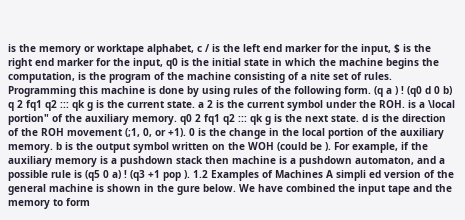is the memory or worktape alphabet, c / is the left end marker for the input, $ is the right end marker for the input, q0 is the initial state in which the machine begins the computation, is the program of the machine consisting of a nite set of rules. Programming this machine is done by using rules of the following form. (q a ) ! (q0 d 0 b) q 2 fq1 q2 ::: qk g is the current state. a 2 is the current symbol under the ROH. is a \local portion" of the auxiliary memory. q0 2 fq1 q2 ::: qk g is the next state. d is the direction of the ROH movement (;1, 0, or +1). 0 is the change in the local portion of the auxiliary memory. b is the output symbol written on the WOH (could be ). For example, if the auxiliary memory is a pushdown stack then machine is a pushdown automaton, and a possible rule is (q5 0 a) ! (q3 +1 pop ). 1.2 Examples of Machines A simpli ed version of the general machine is shown in the gure below. We have combined the input tape and the memory to form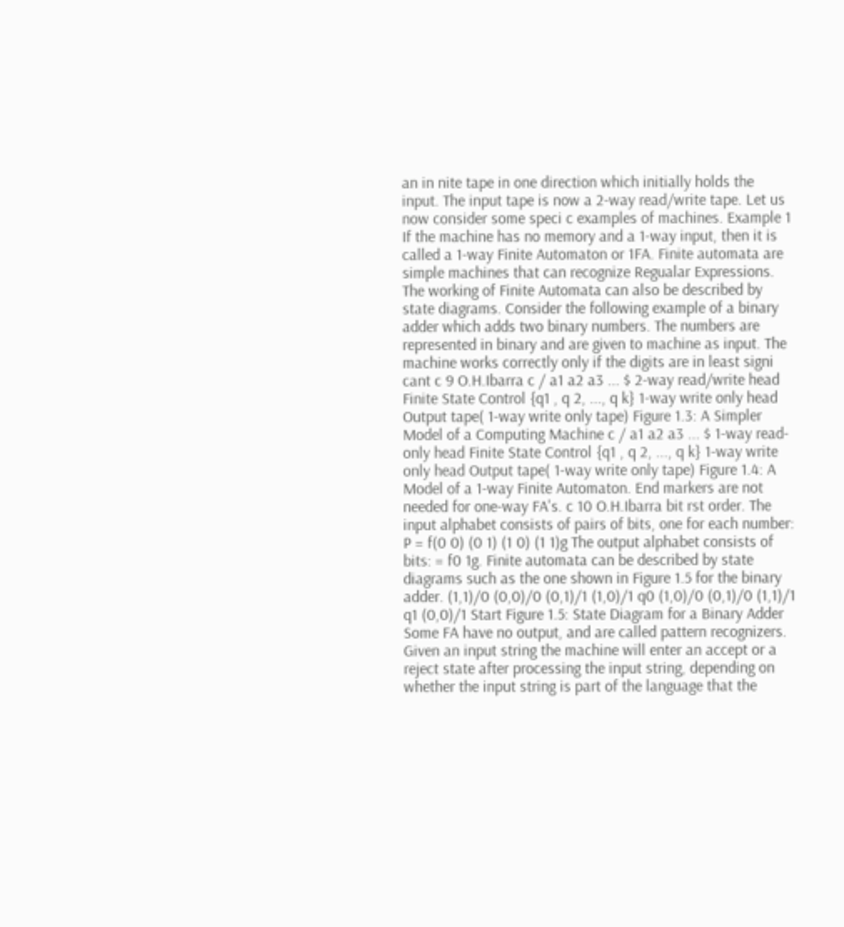an in nite tape in one direction which initially holds the input. The input tape is now a 2-way read/write tape. Let us now consider some speci c examples of machines. Example 1 If the machine has no memory and a 1-way input, then it is called a 1-way Finite Automaton or 1FA. Finite automata are simple machines that can recognize Regualar Expressions. The working of Finite Automata can also be described by state diagrams. Consider the following example of a binary adder which adds two binary numbers. The numbers are represented in binary and are given to machine as input. The machine works correctly only if the digits are in least signi cant c 9 O.H.Ibarra c / a1 a2 a3 ... $ 2-way read/write head Finite State Control {q1 , q 2, ..., q k} 1-way write only head Output tape( 1-way write only tape) Figure 1.3: A Simpler Model of a Computing Machine c / a1 a2 a3 ... $ 1-way read-only head Finite State Control {q1 , q 2, ..., q k} 1-way write only head Output tape( 1-way write only tape) Figure 1.4: A Model of a 1-way Finite Automaton. End markers are not needed for one-way FA's. c 10 O.H.Ibarra bit rst order. The input alphabet consists of pairs of bits, one for each number: P = f(0 0) (0 1) (1 0) (1 1)g The output alphabet consists of bits: = f0 1g. Finite automata can be described by state diagrams such as the one shown in Figure 1.5 for the binary adder. (1,1)/0 (0,0)/0 (0,1)/1 (1,0)/1 q0 (1,0)/0 (0,1)/0 (1,1)/1 q1 (0,0)/1 Start Figure 1.5: State Diagram for a Binary Adder Some FA have no output, and are called pattern recognizers. Given an input string the machine will enter an accept or a reject state after processing the input string, depending on whether the input string is part of the language that the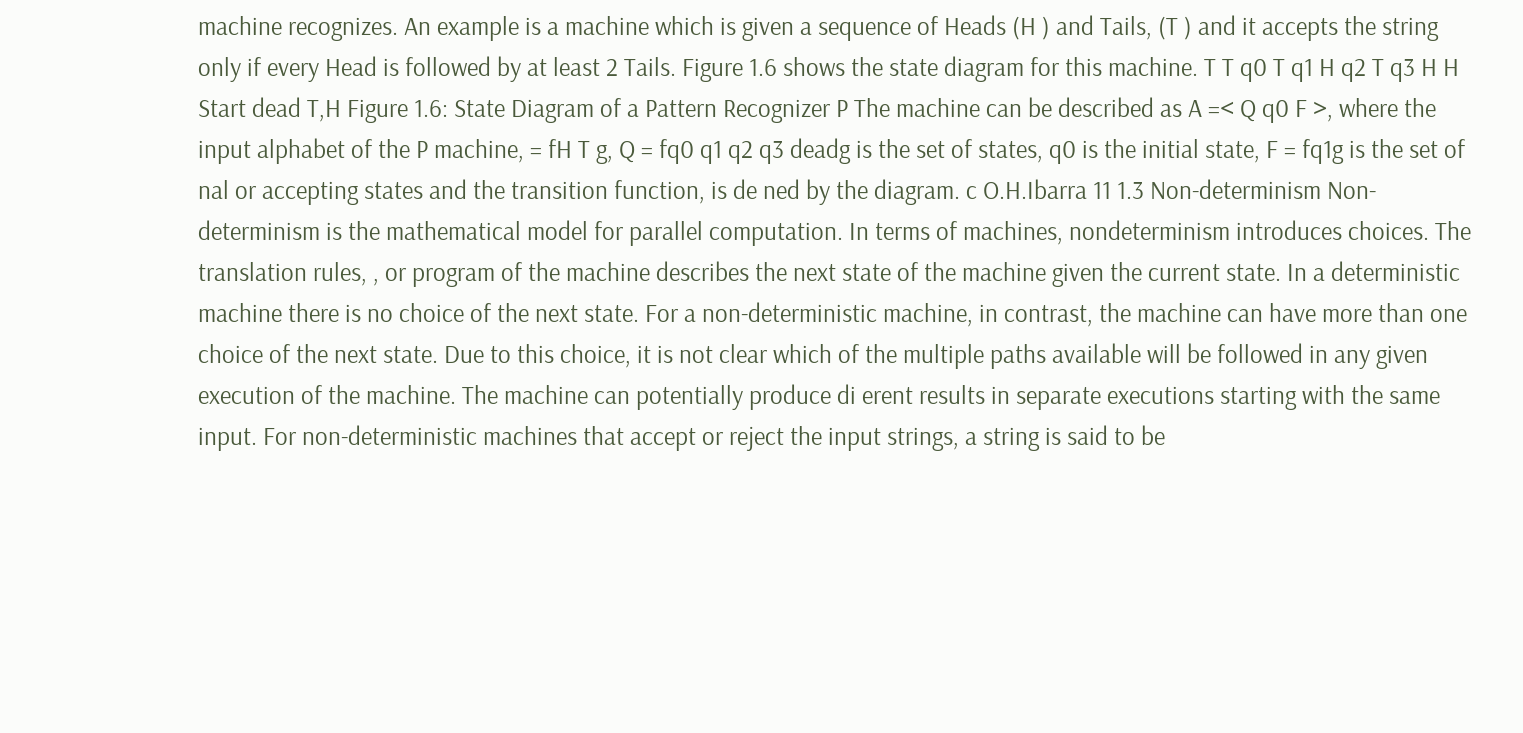machine recognizes. An example is a machine which is given a sequence of Heads (H ) and Tails, (T ) and it accepts the string only if every Head is followed by at least 2 Tails. Figure 1.6 shows the state diagram for this machine. T T q0 T q1 H q2 T q3 H H Start dead T,H Figure 1.6: State Diagram of a Pattern Recognizer P The machine can be described as A =< Q q0 F >, where the input alphabet of the P machine, = fH T g, Q = fq0 q1 q2 q3 deadg is the set of states, q0 is the initial state, F = fq1g is the set of nal or accepting states and the transition function, is de ned by the diagram. c O.H.Ibarra 11 1.3 Non-determinism Non-determinism is the mathematical model for parallel computation. In terms of machines, nondeterminism introduces choices. The translation rules, , or program of the machine describes the next state of the machine given the current state. In a deterministic machine there is no choice of the next state. For a non-deterministic machine, in contrast, the machine can have more than one choice of the next state. Due to this choice, it is not clear which of the multiple paths available will be followed in any given execution of the machine. The machine can potentially produce di erent results in separate executions starting with the same input. For non-deterministic machines that accept or reject the input strings, a string is said to be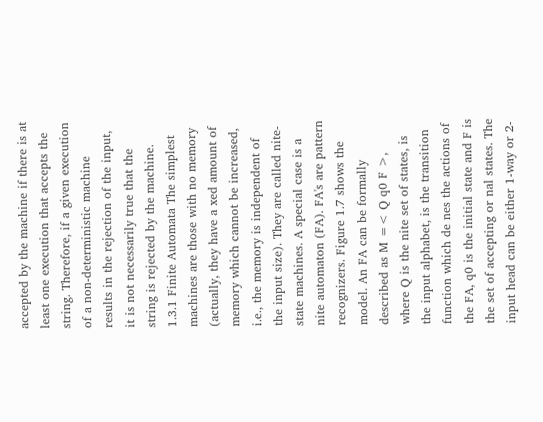accepted by the machine if there is at least one execution that accepts the string. Therefore, if a given execution of a non-deterministic machine results in the rejection of the input, it is not necessarily true that the string is rejected by the machine. 1.3.1 Finite Automata The simplest machines are those with no memory (actually, they have a xed amount of memory which cannot be increased, i.e., the memory is independent of the input size). They are called nite-state machines. A special case is a nite automaton (FA). FA's are pattern recognizers. Figure 1.7 shows the model. An FA can be formally described as M =< Q q0 F >, where Q is the nite set of states, is the input alphabet, is the transition function which de nes the actions of the FA, q0 is the initial state and F is the set of accepting or nal states. The input head can be either 1-way or 2-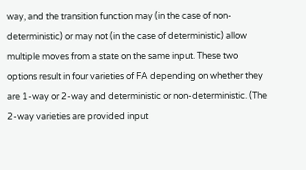way, and the transition function may (in the case of non-deterministic) or may not (in the case of deterministic) allow multiple moves from a state on the same input. These two options result in four varieties of FA depending on whether they are 1-way or 2-way and deterministic or non-deterministic. (The 2-way varieties are provided input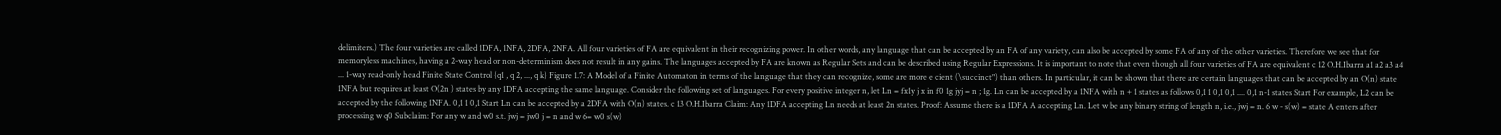delimiters.) The four varieties are called 1DFA, 1NFA, 2DFA, 2NFA. All four varieties of FA are equivalent in their recognizing power. In other words, any language that can be accepted by an FA of any variety, can also be accepted by some FA of any of the other varieties. Therefore we see that for memoryless machines, having a 2-way head or non-determinism does not result in any gains. The languages accepted by FA are known as Regular Sets and can be described using Regular Expressions. It is important to note that even though all four varieties of FA are equivalent c 12 O.H.Ibarra a1 a2 a3 a4 ... 1-way read-only head Finite State Control {q1 , q 2, ..., q k} Figure 1.7: A Model of a Finite Automaton in terms of the language that they can recognize, some are more e cient (\succinct") than others. In particular, it can be shown that there are certain languages that can be accepted by an O(n) state 1NFA but requires at least O(2n ) states by any 1DFA accepting the same language. Consider the following set of languages. For every positive integer n, let Ln = fx1y j x in f0 1g jyj = n ; 1g. Ln can be accepted by a 1NFA with n + 1 states as follows 0,1 1 0,1 0,1 .... 0,1 n-1 states Start For example, L2 can be accepted by the following 1NFA. 0,1 1 0,1 Start Ln can be accepted by a 2DFA with O(n) states. c 13 O.H.Ibarra Claim: Any 1DFA accepting Ln needs at least 2n states. Proof: Assume there is a 1DFA A accepting Ln. Let w be any binary string of length n, i.e., jwj = n. 6 w - s(w) = state A enters after processing w q0 Subclaim: For any w and w0 s.t. jwj = jw0 j = n and w 6= w0 s(w)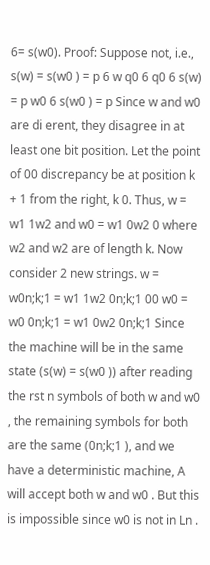6= s(w0). Proof: Suppose not, i.e., s(w) = s(w0 ) = p 6 w q0 6 q0 6 s(w) = p w0 6 s(w0 ) = p Since w and w0 are di erent, they disagree in at least one bit position. Let the point of 00 discrepancy be at position k + 1 from the right, k 0. Thus, w = w1 1w2 and w0 = w1 0w2 0 where w2 and w2 are of length k. Now consider 2 new strings. w = w0n;k;1 = w1 1w2 0n;k;1 00 w0 = w0 0n;k;1 = w1 0w2 0n;k;1 Since the machine will be in the same state (s(w) = s(w0 )) after reading the rst n symbols of both w and w0 , the remaining symbols for both are the same (0n;k;1 ), and we have a deterministic machine, A will accept both w and w0 . But this is impossible since w0 is not in Ln .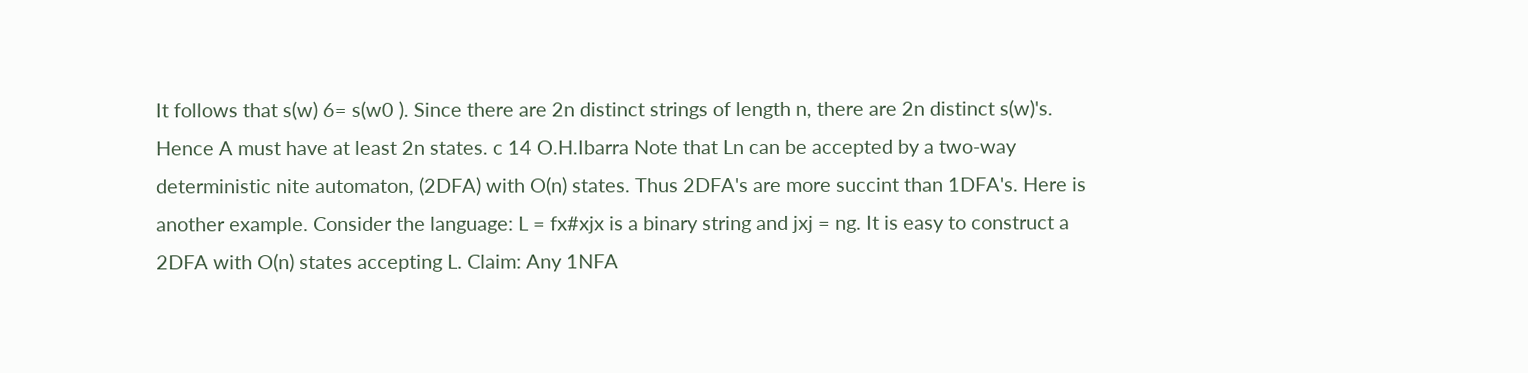It follows that s(w) 6= s(w0 ). Since there are 2n distinct strings of length n, there are 2n distinct s(w)'s. Hence A must have at least 2n states. c 14 O.H.Ibarra Note that Ln can be accepted by a two-way deterministic nite automaton, (2DFA) with O(n) states. Thus 2DFA's are more succint than 1DFA's. Here is another example. Consider the language: L = fx#xjx is a binary string and jxj = ng. It is easy to construct a 2DFA with O(n) states accepting L. Claim: Any 1NFA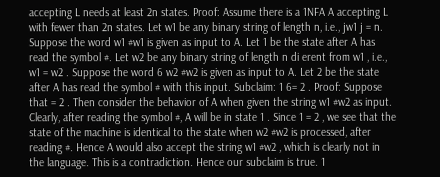accepting L needs at least 2n states. Proof: Assume there is a 1NFA A accepting L with fewer than 2n states. Let w1 be any binary string of length n, i.e., jw1 j = n. Suppose the word w1 #w1 is given as input to A. Let 1 be the state after A has read the symbol #. Let w2 be any binary string of length n di erent from w1 , i.e., w1 = w2 . Suppose the word 6 w2 #w2 is given as input to A. Let 2 be the state after A has read the symbol # with this input. Subclaim: 1 6= 2 . Proof: Suppose that = 2 . Then consider the behavior of A when given the string w1 #w2 as input. Clearly, after reading the symbol #, A will be in state 1 . Since 1 = 2 , we see that the state of the machine is identical to the state when w2 #w2 is processed, after reading #. Hence A would also accept the string w1 #w2 , which is clearly not in the language. This is a contradiction. Hence our subclaim is true. 1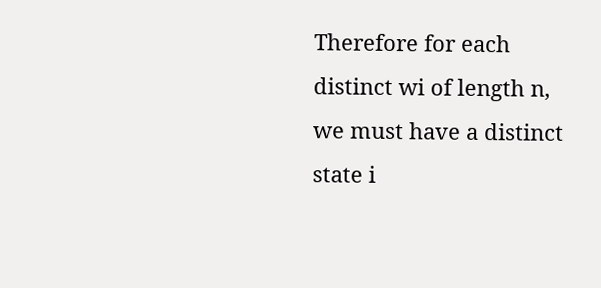Therefore for each distinct wi of length n, we must have a distinct state i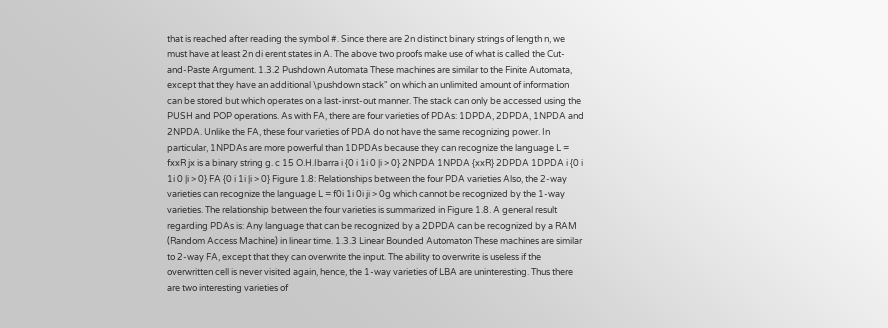that is reached after reading the symbol #. Since there are 2n distinct binary strings of length n, we must have at least 2n di erent states in A. The above two proofs make use of what is called the Cut-and-Paste Argument. 1.3.2 Pushdown Automata These machines are similar to the Finite Automata, except that they have an additional \pushdown stack" on which an unlimited amount of information can be stored but which operates on a last-inrst-out manner. The stack can only be accessed using the PUSH and POP operations. As with FA, there are four varieties of PDAs: 1DPDA, 2DPDA, 1NPDA and 2NPDA. Unlike the FA, these four varieties of PDA do not have the same recognizing power. In particular, 1NPDAs are more powerful than 1DPDAs because they can recognize the language L = fxxR jx is a binary string g. c 15 O.H.Ibarra i {0 i 1i 0 |i > 0} 2NPDA 1NPDA {xxR} 2DPDA 1DPDA i {0 i 1i 0 |i > 0} FA {0 i 1i |i > 0} Figure 1.8: Relationships between the four PDA varieties Also, the 2-way varieties can recognize the language L = f0i 1i 0i ji > 0g which cannot be recognized by the 1-way varieties. The relationship between the four varieties is summarized in Figure 1.8. A general result regarding PDAs is: Any language that can be recognized by a 2DPDA can be recognized by a RAM (Random Access Machine) in linear time. 1.3.3 Linear Bounded Automaton These machines are similar to 2-way FA, except that they can overwrite the input. The ability to overwrite is useless if the overwritten cell is never visited again, hence, the 1-way varieties of LBA are uninteresting. Thus there are two interesting varieties of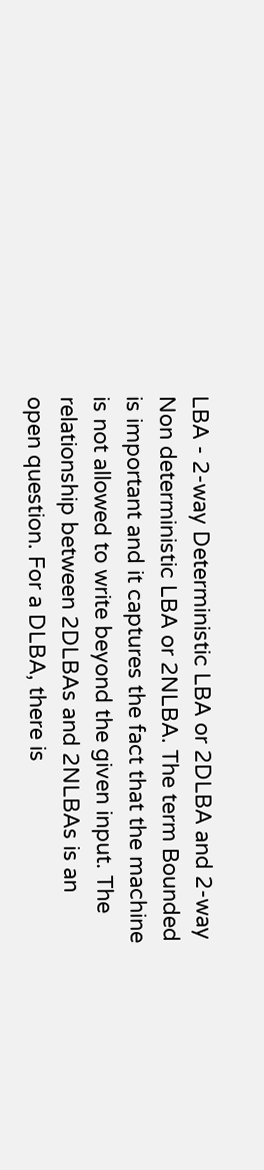LBA - 2-way Deterministic LBA or 2DLBA and 2-way Non deterministic LBA or 2NLBA. The term Bounded is important and it captures the fact that the machine is not allowed to write beyond the given input. The relationship between 2DLBAs and 2NLBAs is an open question. For a DLBA, there is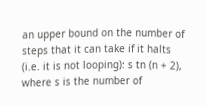an upper bound on the number of steps that it can take if it halts (i.e. it is not looping): s tn (n + 2), where s is the number of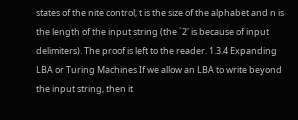states of the nite control, t is the size of the alphabet and n is the length of the input string (the `2' is because of input delimiters). The proof is left to the reader. 1.3.4 Expanding LBA or Turing Machines If we allow an LBA to write beyond the input string, then it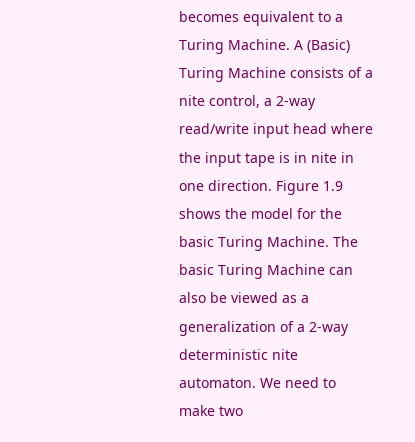becomes equivalent to a Turing Machine. A (Basic) Turing Machine consists of a nite control, a 2-way read/write input head where the input tape is in nite in one direction. Figure 1.9 shows the model for the basic Turing Machine. The basic Turing Machine can also be viewed as a generalization of a 2-way deterministic nite automaton. We need to make two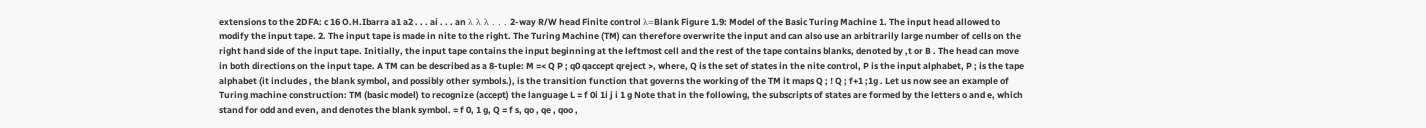extensions to the 2DFA: c 16 O.H.Ibarra a1 a2 . . . ai . . . an λ λ λ . . . 2-way R/W head Finite control λ=Blank Figure 1.9: Model of the Basic Turing Machine 1. The input head allowed to modify the input tape. 2. The input tape is made in nite to the right. The Turing Machine (TM) can therefore overwrite the input and can also use an arbitrarily large number of cells on the right hand side of the input tape. Initially, the input tape contains the input beginning at the leftmost cell and the rest of the tape contains blanks, denoted by ,t or B . The head can move in both directions on the input tape. A TM can be described as a 8-tuple: M =< Q P ; q0 qaccept qreject >, where, Q is the set of states in the nite control, P is the input alphabet, P ; is the tape alphabet (it includes , the blank symbol, and possibly other symbols.), is the transition function that governs the working of the TM it maps Q ; ! Q ; f+1 ;1g . Let us now see an example of Turing machine construction: TM (basic model) to recognize (accept) the language L = f 0i 1i j i 1 g Note that in the following, the subscripts of states are formed by the letters o and e, which stand for odd and even, and denotes the blank symbol. = f 0, 1 g, Q = f s, qo , qe , qoo ,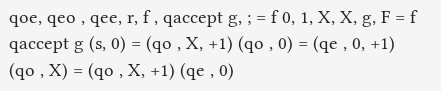qoe, qeo , qee, r, f , qaccept g, ; = f 0, 1, X, X, g, F = f qaccept g (s, 0) = (qo , X, +1) (qo , 0) = (qe , 0, +1) (qo , X) = (qo , X, +1) (qe , 0)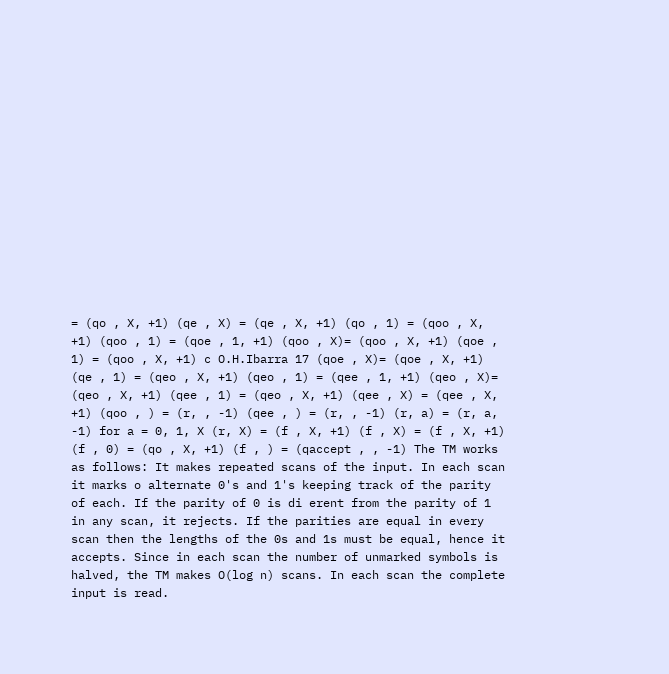= (qo , X, +1) (qe , X) = (qe , X, +1) (qo , 1) = (qoo , X, +1) (qoo , 1) = (qoe , 1, +1) (qoo , X)= (qoo , X, +1) (qoe , 1) = (qoo , X, +1) c O.H.Ibarra 17 (qoe , X)= (qoe , X, +1) (qe , 1) = (qeo , X, +1) (qeo , 1) = (qee , 1, +1) (qeo , X)= (qeo , X, +1) (qee , 1) = (qeo , X, +1) (qee , X) = (qee , X, +1) (qoo , ) = (r, , -1) (qee , ) = (r, , -1) (r, a) = (r, a, -1) for a = 0, 1, X (r, X) = (f , X, +1) (f , X) = (f , X, +1) (f , 0) = (qo , X, +1) (f , ) = (qaccept , , -1) The TM works as follows: It makes repeated scans of the input. In each scan it marks o alternate 0's and 1's keeping track of the parity of each. If the parity of 0 is di erent from the parity of 1 in any scan, it rejects. If the parities are equal in every scan then the lengths of the 0s and 1s must be equal, hence it accepts. Since in each scan the number of unmarked symbols is halved, the TM makes O(log n) scans. In each scan the complete input is read.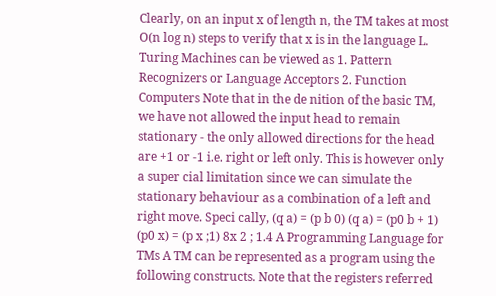Clearly, on an input x of length n, the TM takes at most O(n log n) steps to verify that x is in the language L. Turing Machines can be viewed as 1. Pattern Recognizers or Language Acceptors 2. Function Computers Note that in the de nition of the basic TM, we have not allowed the input head to remain stationary - the only allowed directions for the head are +1 or -1 i.e. right or left only. This is however only a super cial limitation since we can simulate the stationary behaviour as a combination of a left and right move. Speci cally, (q a) = (p b 0) (q a) = (p0 b + 1) (p0 x) = (p x ;1) 8x 2 ; 1.4 A Programming Language for TMs A TM can be represented as a program using the following constructs. Note that the registers referred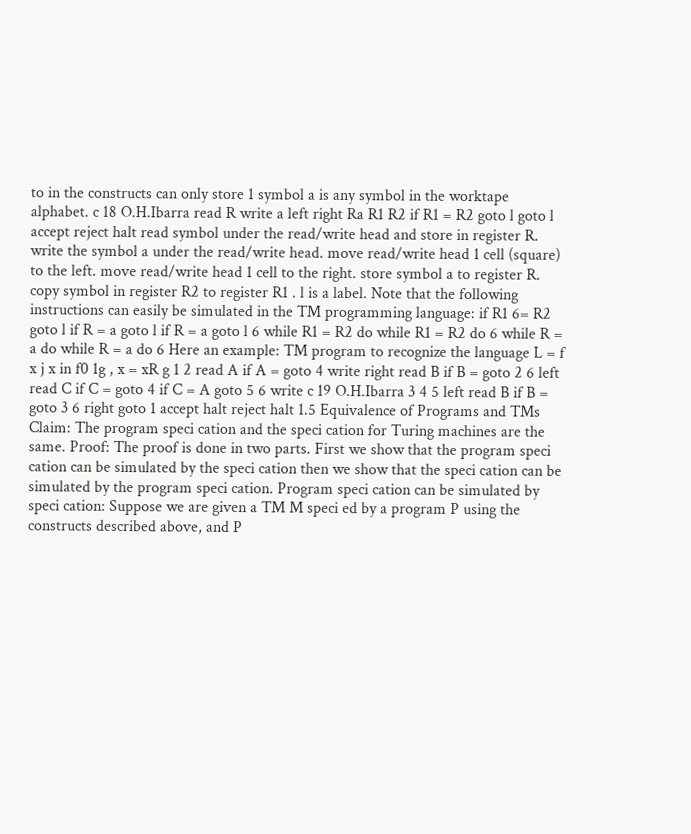to in the constructs can only store 1 symbol a is any symbol in the worktape alphabet. c 18 O.H.Ibarra read R write a left right Ra R1 R2 if R1 = R2 goto l goto l accept reject halt read symbol under the read/write head and store in register R. write the symbol a under the read/write head. move read/write head 1 cell (square) to the left. move read/write head 1 cell to the right. store symbol a to register R. copy symbol in register R2 to register R1 . l is a label. Note that the following instructions can easily be simulated in the TM programming language: if R1 6= R2 goto l if R = a goto l if R = a goto l 6 while R1 = R2 do while R1 = R2 do 6 while R = a do while R = a do 6 Here an example: TM program to recognize the language L = f x j x in f0 1g , x = xR g 1 2 read A if A = goto 4 write right read B if B = goto 2 6 left read C if C = goto 4 if C = A goto 5 6 write c 19 O.H.Ibarra 3 4 5 left read B if B = goto 3 6 right goto 1 accept halt reject halt 1.5 Equivalence of Programs and TMs Claim: The program speci cation and the speci cation for Turing machines are the same. Proof: The proof is done in two parts. First we show that the program speci cation can be simulated by the speci cation then we show that the speci cation can be simulated by the program speci cation. Program speci cation can be simulated by speci cation: Suppose we are given a TM M speci ed by a program P using the constructs described above, and P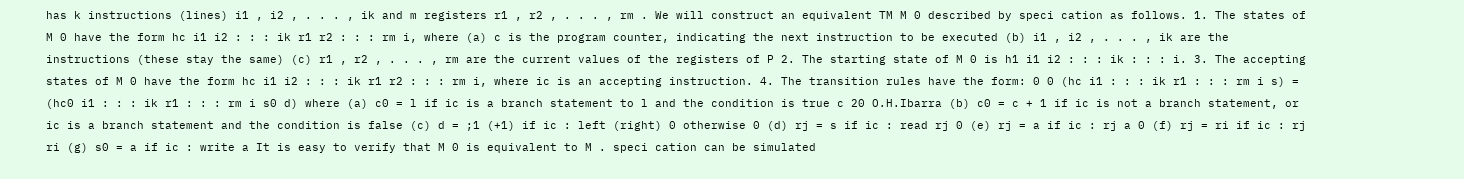has k instructions (lines) i1 , i2 , . . . , ik and m registers r1 , r2 , . . . , rm . We will construct an equivalent TM M 0 described by speci cation as follows. 1. The states of M 0 have the form hc i1 i2 : : : ik r1 r2 : : : rm i, where (a) c is the program counter, indicating the next instruction to be executed (b) i1 , i2 , . . . , ik are the instructions (these stay the same) (c) r1 , r2 , . . . , rm are the current values of the registers of P 2. The starting state of M 0 is h1 i1 i2 : : : ik : : : i. 3. The accepting states of M 0 have the form hc i1 i2 : : : ik r1 r2 : : : rm i, where ic is an accepting instruction. 4. The transition rules have the form: 0 0 (hc i1 : : : ik r1 : : : rm i s) = (hc0 i1 : : : ik r1 : : : rm i s0 d) where (a) c0 = l if ic is a branch statement to l and the condition is true c 20 O.H.Ibarra (b) c0 = c + 1 if ic is not a branch statement, or ic is a branch statement and the condition is false (c) d = ;1 (+1) if ic : left (right) 0 otherwise 0 (d) rj = s if ic : read rj 0 (e) rj = a if ic : rj a 0 (f) rj = ri if ic : rj ri (g) s0 = a if ic : write a It is easy to verify that M 0 is equivalent to M . speci cation can be simulated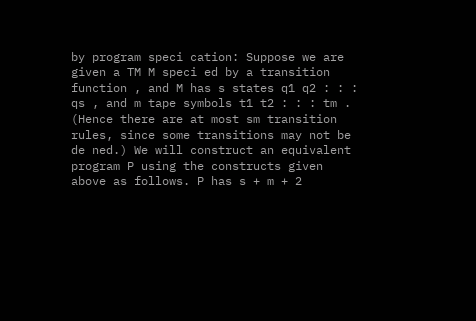by program speci cation: Suppose we are given a TM M speci ed by a transition function , and M has s states q1 q2 : : : qs , and m tape symbols t1 t2 : : : tm . (Hence there are at most sm transition rules, since some transitions may not be de ned.) We will construct an equivalent program P using the constructs given above as follows. P has s + m + 2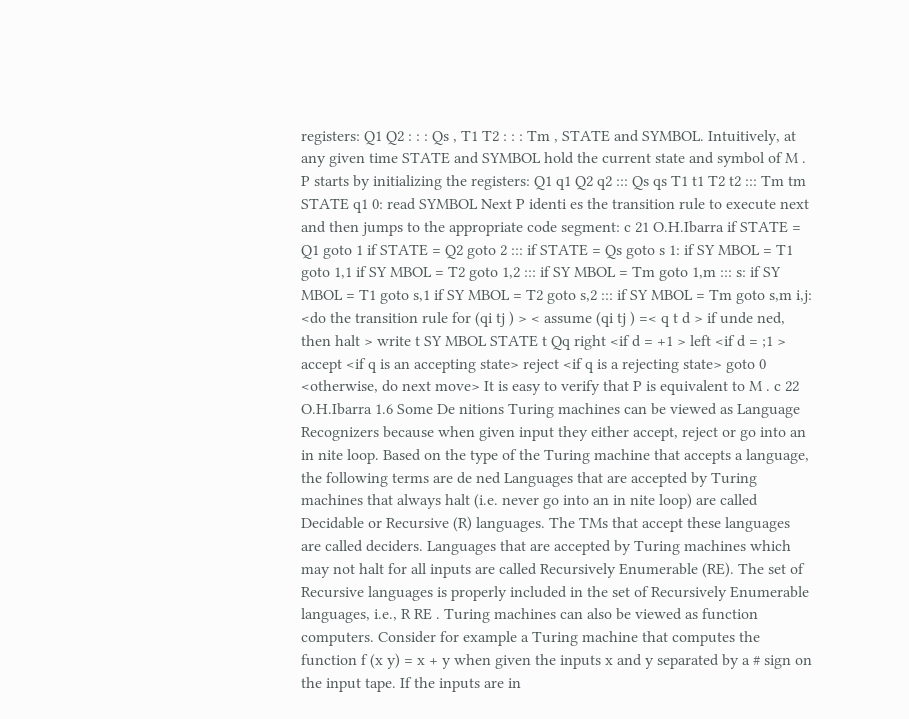registers: Q1 Q2 : : : Qs , T1 T2 : : : Tm , STATE and SYMBOL. Intuitively, at any given time STATE and SYMBOL hold the current state and symbol of M . P starts by initializing the registers: Q1 q1 Q2 q2 ::: Qs qs T1 t1 T2 t2 ::: Tm tm STATE q1 0: read SYMBOL Next P identi es the transition rule to execute next and then jumps to the appropriate code segment: c 21 O.H.Ibarra if STATE = Q1 goto 1 if STATE = Q2 goto 2 ::: if STATE = Qs goto s 1: if SY MBOL = T1 goto 1,1 if SY MBOL = T2 goto 1,2 ::: if SY MBOL = Tm goto 1,m ::: s: if SY MBOL = T1 goto s,1 if SY MBOL = T2 goto s,2 ::: if SY MBOL = Tm goto s,m i,j: <do the transition rule for (qi tj ) > < assume (qi tj ) =< q t d > if unde ned, then halt > write t SY MBOL STATE t Qq right <if d = +1 > left <if d = ;1 > accept <if q is an accepting state> reject <if q is a rejecting state> goto 0 <otherwise, do next move> It is easy to verify that P is equivalent to M . c 22 O.H.Ibarra 1.6 Some De nitions Turing machines can be viewed as Language Recognizers because when given input they either accept, reject or go into an in nite loop. Based on the type of the Turing machine that accepts a language, the following terms are de ned Languages that are accepted by Turing machines that always halt (i.e. never go into an in nite loop) are called Decidable or Recursive (R) languages. The TMs that accept these languages are called deciders. Languages that are accepted by Turing machines which may not halt for all inputs are called Recursively Enumerable (RE). The set of Recursive languages is properly included in the set of Recursively Enumerable languages, i.e., R RE . Turing machines can also be viewed as function computers. Consider for example a Turing machine that computes the function f (x y) = x + y when given the inputs x and y separated by a # sign on the input tape. If the inputs are in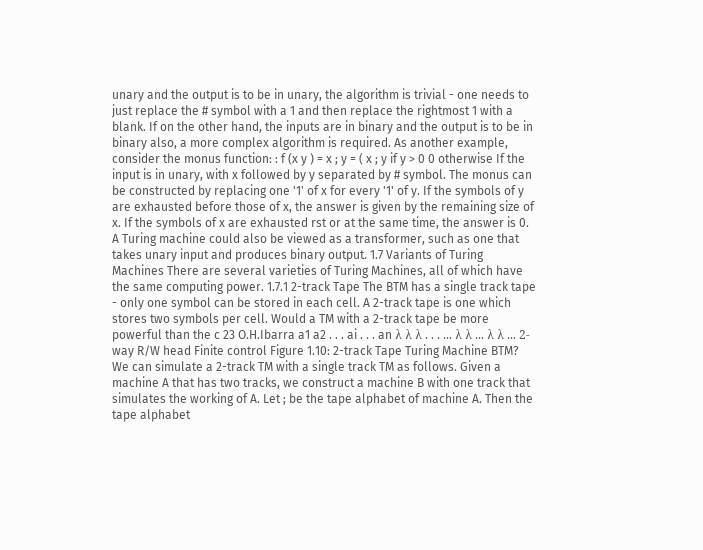unary and the output is to be in unary, the algorithm is trivial - one needs to just replace the # symbol with a 1 and then replace the rightmost 1 with a blank. If on the other hand, the inputs are in binary and the output is to be in binary also, a more complex algorithm is required. As another example, consider the monus function: : f (x y ) = x ; y = ( x ; y if y > 0 0 otherwise If the input is in unary, with x followed by y separated by # symbol. The monus can be constructed by replacing one '1' of x for every '1' of y. If the symbols of y are exhausted before those of x, the answer is given by the remaining size of x. If the symbols of x are exhausted rst or at the same time, the answer is 0. A Turing machine could also be viewed as a transformer, such as one that takes unary input and produces binary output. 1.7 Variants of Turing Machines There are several varieties of Turing Machines, all of which have the same computing power. 1.7.1 2-track Tape The BTM has a single track tape - only one symbol can be stored in each cell. A 2-track tape is one which stores two symbols per cell. Would a TM with a 2-track tape be more powerful than the c 23 O.H.Ibarra a1 a2 . . . ai . . . an λ λ λ . . . ... λ λ ... λ λ ... 2-way R/W head Finite control Figure 1.10: 2-track Tape Turing Machine BTM? We can simulate a 2-track TM with a single track TM as follows. Given a machine A that has two tracks, we construct a machine B with one track that simulates the working of A. Let ; be the tape alphabet of machine A. Then the tape alphabet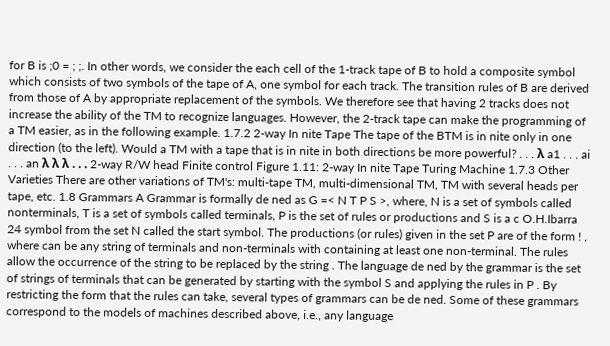for B is ;0 = ; ;. In other words, we consider the each cell of the 1-track tape of B to hold a composite symbol which consists of two symbols of the tape of A, one symbol for each track. The transition rules of B are derived from those of A by appropriate replacement of the symbols. We therefore see that having 2 tracks does not increase the ability of the TM to recognize languages. However, the 2-track tape can make the programming of a TM easier, as in the following example. 1.7.2 2-way In nite Tape The tape of the BTM is in nite only in one direction (to the left). Would a TM with a tape that is in nite in both directions be more powerful? . . . λ a1 . . . ai . . . an λ λ λ . . . 2-way R/W head Finite control Figure 1.11: 2-way In nite Tape Turing Machine 1.7.3 Other Varieties There are other variations of TM's: multi-tape TM, multi-dimensional TM, TM with several heads per tape, etc. 1.8 Grammars A Grammar is formally de ned as G =< N T P S >, where, N is a set of symbols called nonterminals, T is a set of symbols called terminals, P is the set of rules or productions and S is a c O.H.Ibarra 24 symbol from the set N called the start symbol. The productions (or rules) given in the set P are of the form ! , where can be any string of terminals and non-terminals with containing at least one non-terminal. The rules allow the occurrence of the string to be replaced by the string . The language de ned by the grammar is the set of strings of terminals that can be generated by starting with the symbol S and applying the rules in P . By restricting the form that the rules can take, several types of grammars can be de ned. Some of these grammars correspond to the models of machines described above, i.e., any language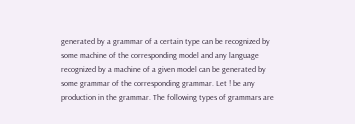generated by a grammar of a certain type can be recognized by some machine of the corresponding model and any language recognized by a machine of a given model can be generated by some grammar of the corresponding grammar. Let ! be any production in the grammar. The following types of grammars are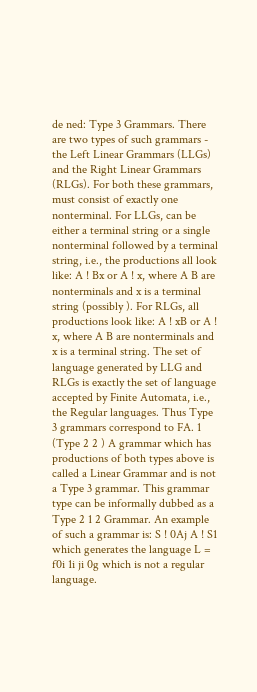de ned: Type 3 Grammars. There are two types of such grammars - the Left Linear Grammars (LLGs) and the Right Linear Grammars (RLGs). For both these grammars, must consist of exactly one nonterminal. For LLGs, can be either a terminal string or a single nonterminal followed by a terminal string, i.e., the productions all look like: A ! Bx or A ! x, where A B are nonterminals and x is a terminal string (possibly ). For RLGs, all productions look like: A ! xB or A ! x, where A B are nonterminals and x is a terminal string. The set of language generated by LLG and RLGs is exactly the set of language accepted by Finite Automata, i.e., the Regular languages. Thus Type 3 grammars correspond to FA. 1 (Type 2 2 ) A grammar which has productions of both types above is called a Linear Grammar and is not a Type 3 grammar. This grammar type can be informally dubbed as a Type 2 1 2 Grammar. An example of such a grammar is: S ! 0Aj A ! S1 which generates the language L = f0i 1i ji 0g which is not a regular language.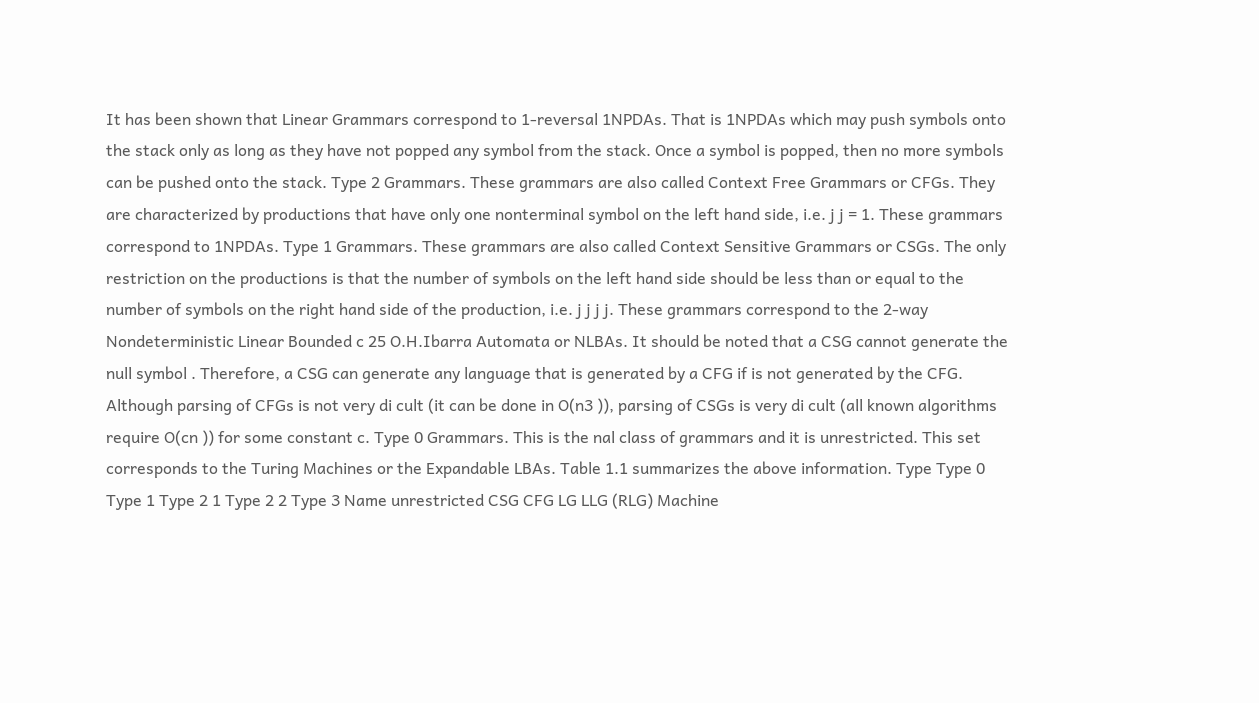It has been shown that Linear Grammars correspond to 1-reversal 1NPDAs. That is 1NPDAs which may push symbols onto the stack only as long as they have not popped any symbol from the stack. Once a symbol is popped, then no more symbols can be pushed onto the stack. Type 2 Grammars. These grammars are also called Context Free Grammars or CFGs. They are characterized by productions that have only one nonterminal symbol on the left hand side, i.e. j j = 1. These grammars correspond to 1NPDAs. Type 1 Grammars. These grammars are also called Context Sensitive Grammars or CSGs. The only restriction on the productions is that the number of symbols on the left hand side should be less than or equal to the number of symbols on the right hand side of the production, i.e. j j j j. These grammars correspond to the 2-way Nondeterministic Linear Bounded c 25 O.H.Ibarra Automata or NLBAs. It should be noted that a CSG cannot generate the null symbol . Therefore, a CSG can generate any language that is generated by a CFG if is not generated by the CFG. Although parsing of CFGs is not very di cult (it can be done in O(n3 )), parsing of CSGs is very di cult (all known algorithms require O(cn )) for some constant c. Type 0 Grammars. This is the nal class of grammars and it is unrestricted. This set corresponds to the Turing Machines or the Expandable LBAs. Table 1.1 summarizes the above information. Type Type 0 Type 1 Type 2 1 Type 2 2 Type 3 Name unrestricted CSG CFG LG LLG (RLG) Machine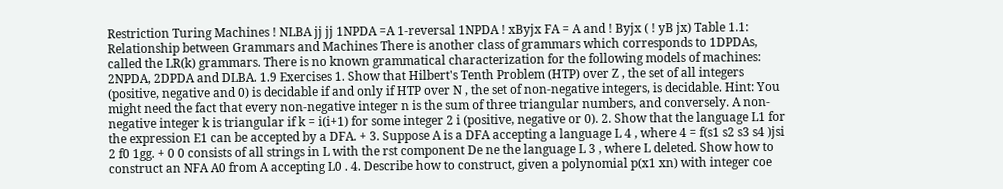Restriction Turing Machines ! NLBA jj jj 1NPDA =A 1-reversal 1NPDA ! xByjx FA = A and ! Byjx ( ! yB jx) Table 1.1: Relationship between Grammars and Machines There is another class of grammars which corresponds to 1DPDAs, called the LR(k) grammars. There is no known grammatical characterization for the following models of machines: 2NPDA, 2DPDA and DLBA. 1.9 Exercises 1. Show that Hilbert's Tenth Problem (HTP) over Z , the set of all integers (positive, negative and 0) is decidable if and only if HTP over N , the set of non-negative integers, is decidable. Hint: You might need the fact that every non-negative integer n is the sum of three triangular numbers, and conversely. A non-negative integer k is triangular if k = i(i+1) for some integer 2 i (positive, negative or 0). 2. Show that the language L1 for the expression E1 can be accepted by a DFA. + 3. Suppose A is a DFA accepting a language L 4 , where 4 = f(s1 s2 s3 s4 )jsi 2 f0 1gg. + 0 0 consists of all strings in L with the rst component De ne the language L 3 , where L deleted. Show how to construct an NFA A0 from A accepting L0 . 4. Describe how to construct, given a polynomial p(x1 xn) with integer coe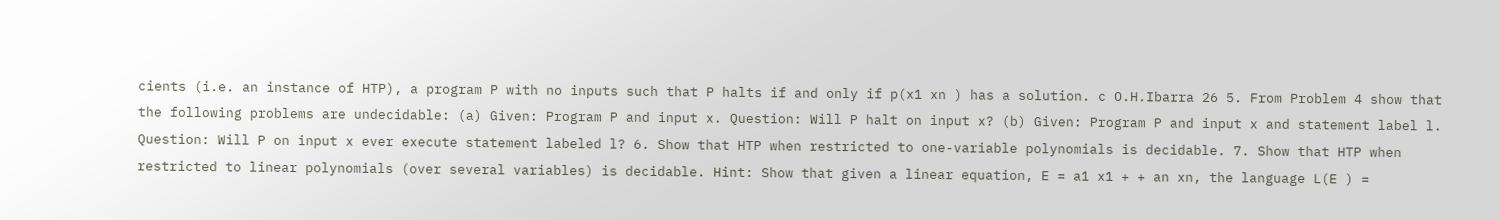cients (i.e. an instance of HTP), a program P with no inputs such that P halts if and only if p(x1 xn ) has a solution. c O.H.Ibarra 26 5. From Problem 4 show that the following problems are undecidable: (a) Given: Program P and input x. Question: Will P halt on input x? (b) Given: Program P and input x and statement label l. Question: Will P on input x ever execute statement labeled l? 6. Show that HTP when restricted to one-variable polynomials is decidable. 7. Show that HTP when restricted to linear polynomials (over several variables) is decidable. Hint: Show that given a linear equation, E = a1 x1 + + an xn, the language L(E ) =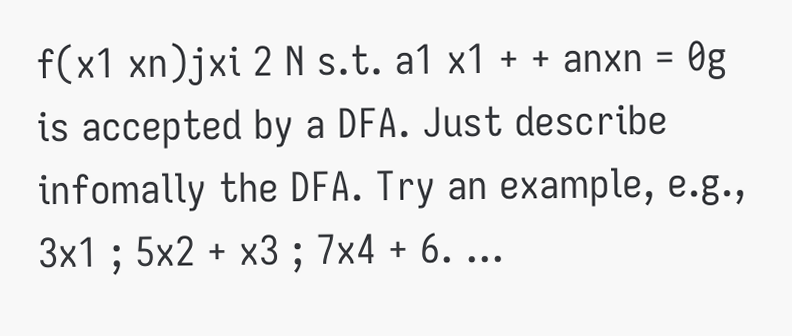f(x1 xn)jxi 2 N s.t. a1 x1 + + anxn = 0g is accepted by a DFA. Just describe infomally the DFA. Try an example, e.g., 3x1 ; 5x2 + x3 ; 7x4 + 6. ...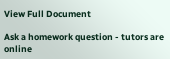View Full Document

Ask a homework question - tutors are online